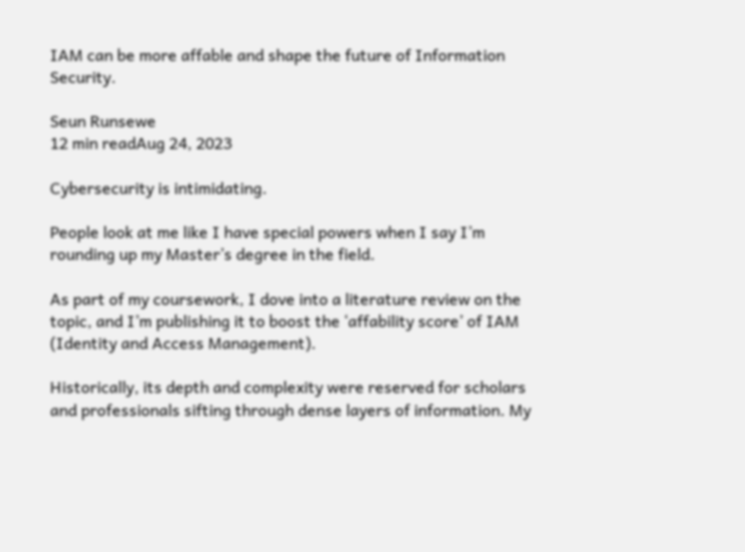IAM can be more affable and shape the future of Information Security.

Seun Runsewe
12 min readAug 24, 2023

Cybersecurity is intimidating.

People look at me like I have special powers when I say I’m rounding up my Master’s degree in the field.

As part of my coursework, I dove into a literature review on the topic, and I’m publishing it to boost the ‘affability score’ of IAM (Identity and Access Management).

Historically, its depth and complexity were reserved for scholars and professionals sifting through dense layers of information. My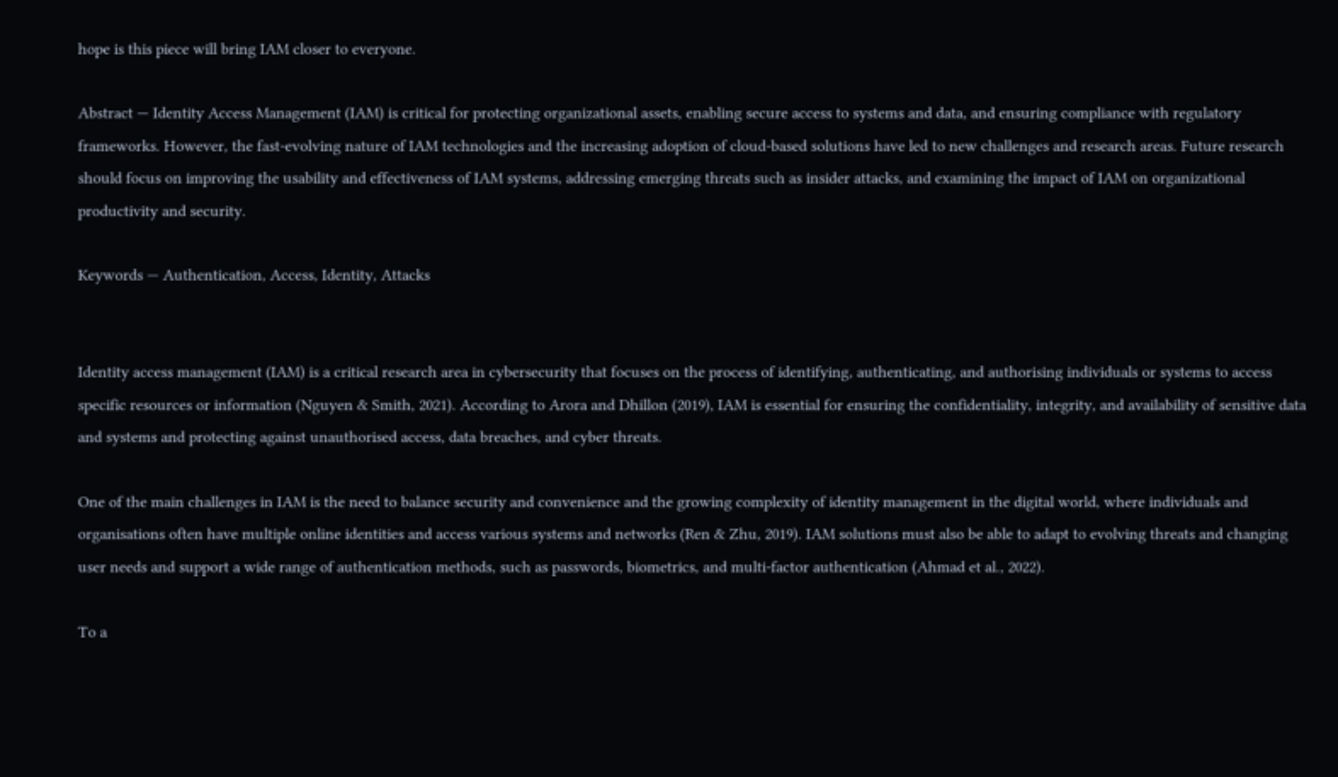hope is this piece will bring IAM closer to everyone.

Abstract — Identity Access Management (IAM) is critical for protecting organizational assets, enabling secure access to systems and data, and ensuring compliance with regulatory frameworks. However, the fast-evolving nature of IAM technologies and the increasing adoption of cloud-based solutions have led to new challenges and research areas. Future research should focus on improving the usability and effectiveness of IAM systems, addressing emerging threats such as insider attacks, and examining the impact of IAM on organizational productivity and security.

Keywords — Authentication, Access, Identity, Attacks


Identity access management (IAM) is a critical research area in cybersecurity that focuses on the process of identifying, authenticating, and authorising individuals or systems to access specific resources or information (Nguyen & Smith, 2021). According to Arora and Dhillon (2019), IAM is essential for ensuring the confidentiality, integrity, and availability of sensitive data and systems and protecting against unauthorised access, data breaches, and cyber threats.

One of the main challenges in IAM is the need to balance security and convenience and the growing complexity of identity management in the digital world, where individuals and organisations often have multiple online identities and access various systems and networks (Ren & Zhu, 2019). IAM solutions must also be able to adapt to evolving threats and changing user needs and support a wide range of authentication methods, such as passwords, biometrics, and multi-factor authentication (Ahmad et al., 2022).

To a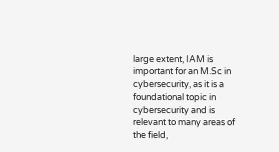large extent, IAM is important for an M.Sc in cybersecurity, as it is a foundational topic in cybersecurity and is relevant to many areas of the field,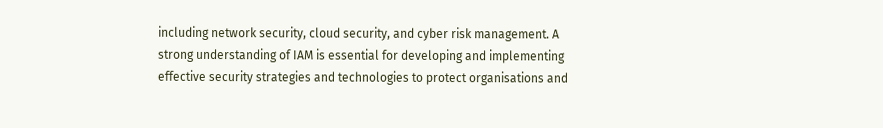including network security, cloud security, and cyber risk management. A strong understanding of IAM is essential for developing and implementing effective security strategies and technologies to protect organisations and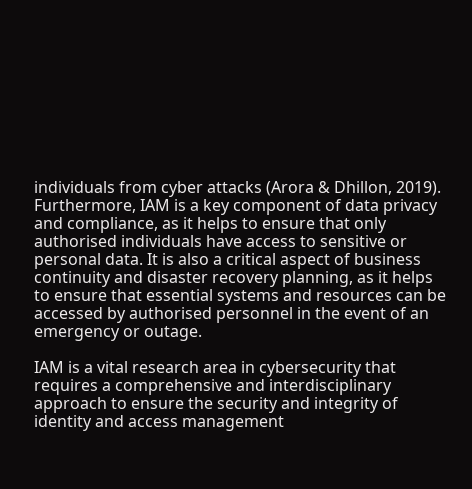individuals from cyber attacks (Arora & Dhillon, 2019). Furthermore, IAM is a key component of data privacy and compliance, as it helps to ensure that only authorised individuals have access to sensitive or personal data. It is also a critical aspect of business continuity and disaster recovery planning, as it helps to ensure that essential systems and resources can be accessed by authorised personnel in the event of an emergency or outage.

IAM is a vital research area in cybersecurity that requires a comprehensive and interdisciplinary approach to ensure the security and integrity of identity and access management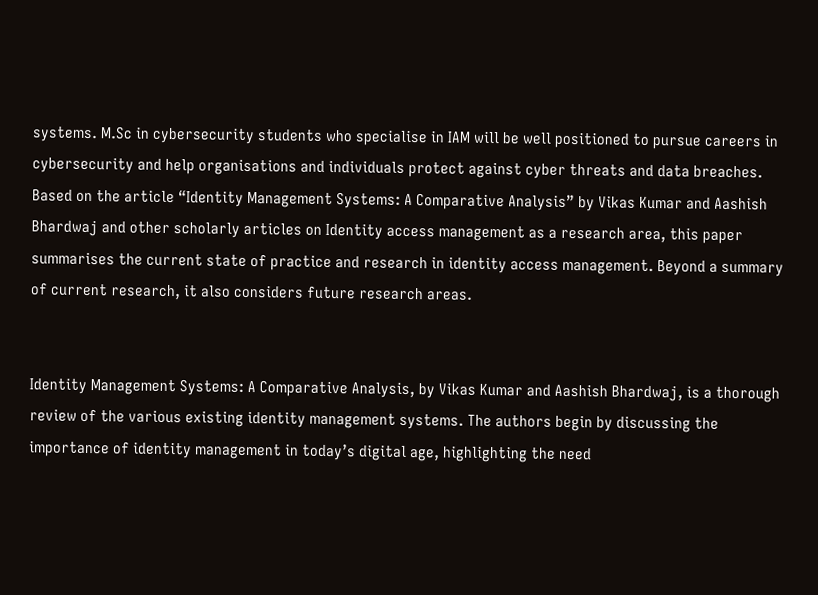systems. M.Sc in cybersecurity students who specialise in IAM will be well positioned to pursue careers in cybersecurity and help organisations and individuals protect against cyber threats and data breaches. Based on the article “Identity Management Systems: A Comparative Analysis” by Vikas Kumar and Aashish Bhardwaj and other scholarly articles on Identity access management as a research area, this paper summarises the current state of practice and research in identity access management. Beyond a summary of current research, it also considers future research areas.


Identity Management Systems: A Comparative Analysis, by Vikas Kumar and Aashish Bhardwaj, is a thorough review of the various existing identity management systems. The authors begin by discussing the importance of identity management in today’s digital age, highlighting the need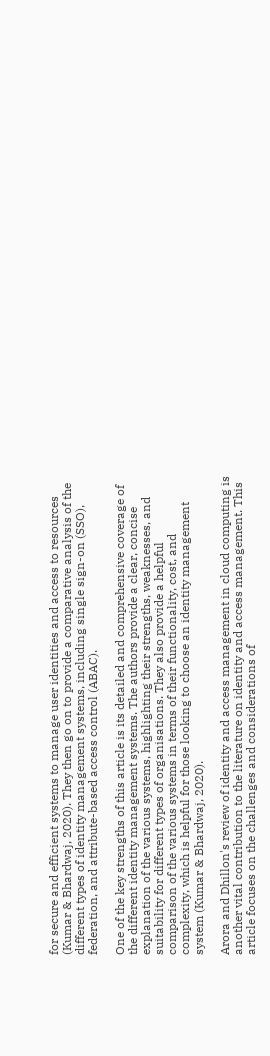for secure and efficient systems to manage user identities and access to resources (Kumar & Bhardwaj, 2020). They then go on to provide a comparative analysis of the different types of identity management systems, including single sign-on (SSO), federation, and attribute-based access control (ABAC).

One of the key strengths of this article is its detailed and comprehensive coverage of the different identity management systems. The authors provide a clear, concise explanation of the various systems, highlighting their strengths, weaknesses, and suitability for different types of organisations. They also provide a helpful comparison of the various systems in terms of their functionality, cost, and complexity, which is helpful for those looking to choose an identity management system (Kumar & Bhardwaj, 2020).

Arora and Dhillon's review of identity and access management in cloud computing is another vital contribution to the literature on identity and access management. This article focuses on the challenges and considerations of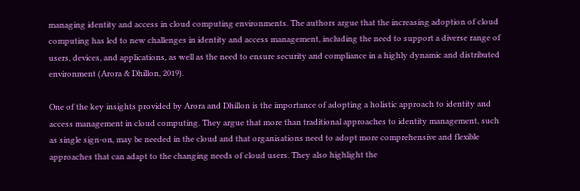managing identity and access in cloud computing environments. The authors argue that the increasing adoption of cloud computing has led to new challenges in identity and access management, including the need to support a diverse range of users, devices, and applications, as well as the need to ensure security and compliance in a highly dynamic and distributed environment (Arora & Dhillon, 2019).

One of the key insights provided by Arora and Dhillon is the importance of adopting a holistic approach to identity and access management in cloud computing. They argue that more than traditional approaches to identity management, such as single sign-on, may be needed in the cloud and that organisations need to adopt more comprehensive and flexible approaches that can adapt to the changing needs of cloud users. They also highlight the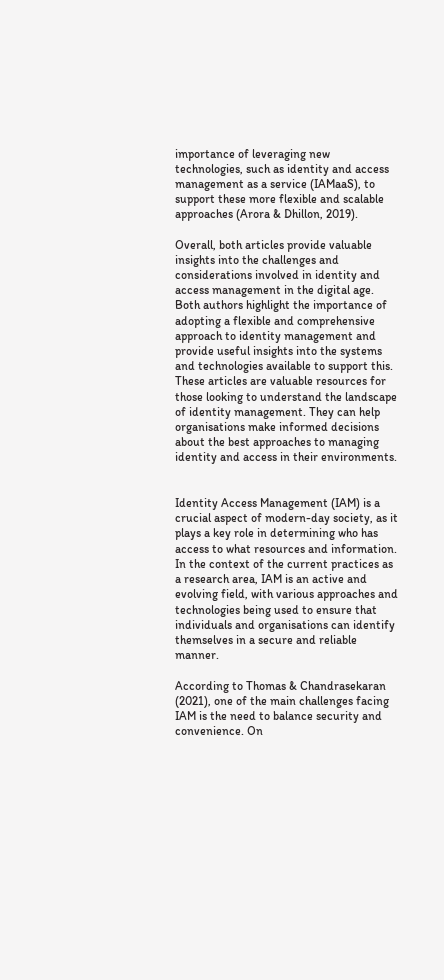importance of leveraging new technologies, such as identity and access management as a service (IAMaaS), to support these more flexible and scalable approaches (Arora & Dhillon, 2019).

Overall, both articles provide valuable insights into the challenges and considerations involved in identity and access management in the digital age. Both authors highlight the importance of adopting a flexible and comprehensive approach to identity management and provide useful insights into the systems and technologies available to support this. These articles are valuable resources for those looking to understand the landscape of identity management. They can help organisations make informed decisions about the best approaches to managing identity and access in their environments.


Identity Access Management (IAM) is a crucial aspect of modern-day society, as it plays a key role in determining who has access to what resources and information. In the context of the current practices as a research area, IAM is an active and evolving field, with various approaches and technologies being used to ensure that individuals and organisations can identify themselves in a secure and reliable manner.

According to Thomas & Chandrasekaran (2021), one of the main challenges facing IAM is the need to balance security and convenience. On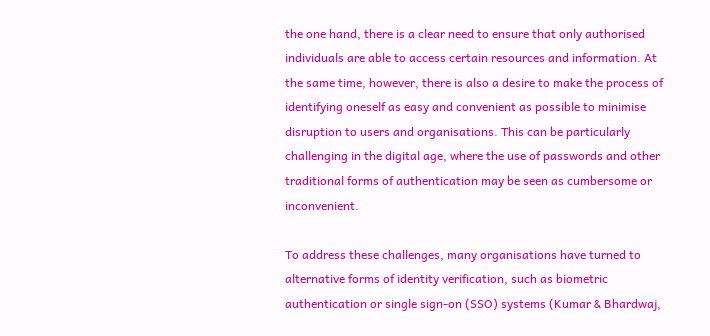the one hand, there is a clear need to ensure that only authorised individuals are able to access certain resources and information. At the same time, however, there is also a desire to make the process of identifying oneself as easy and convenient as possible to minimise disruption to users and organisations. This can be particularly challenging in the digital age, where the use of passwords and other traditional forms of authentication may be seen as cumbersome or inconvenient.

To address these challenges, many organisations have turned to alternative forms of identity verification, such as biometric authentication or single sign-on (SSO) systems (Kumar & Bhardwaj,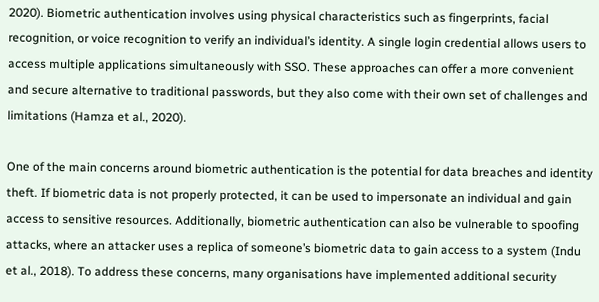2020). Biometric authentication involves using physical characteristics such as fingerprints, facial recognition, or voice recognition to verify an individual’s identity. A single login credential allows users to access multiple applications simultaneously with SSO. These approaches can offer a more convenient and secure alternative to traditional passwords, but they also come with their own set of challenges and limitations (Hamza et al., 2020).

One of the main concerns around biometric authentication is the potential for data breaches and identity theft. If biometric data is not properly protected, it can be used to impersonate an individual and gain access to sensitive resources. Additionally, biometric authentication can also be vulnerable to spoofing attacks, where an attacker uses a replica of someone’s biometric data to gain access to a system (Indu et al., 2018). To address these concerns, many organisations have implemented additional security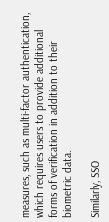measures, such as multi-factor authentication, which requires users to provide additional forms of verification in addition to their biometric data.

Similarly, SSO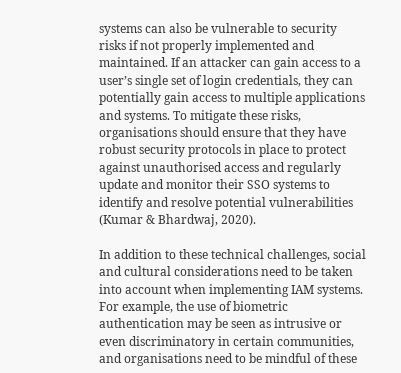systems can also be vulnerable to security risks if not properly implemented and maintained. If an attacker can gain access to a user’s single set of login credentials, they can potentially gain access to multiple applications and systems. To mitigate these risks, organisations should ensure that they have robust security protocols in place to protect against unauthorised access and regularly update and monitor their SSO systems to identify and resolve potential vulnerabilities (Kumar & Bhardwaj, 2020).

In addition to these technical challenges, social and cultural considerations need to be taken into account when implementing IAM systems. For example, the use of biometric authentication may be seen as intrusive or even discriminatory in certain communities, and organisations need to be mindful of these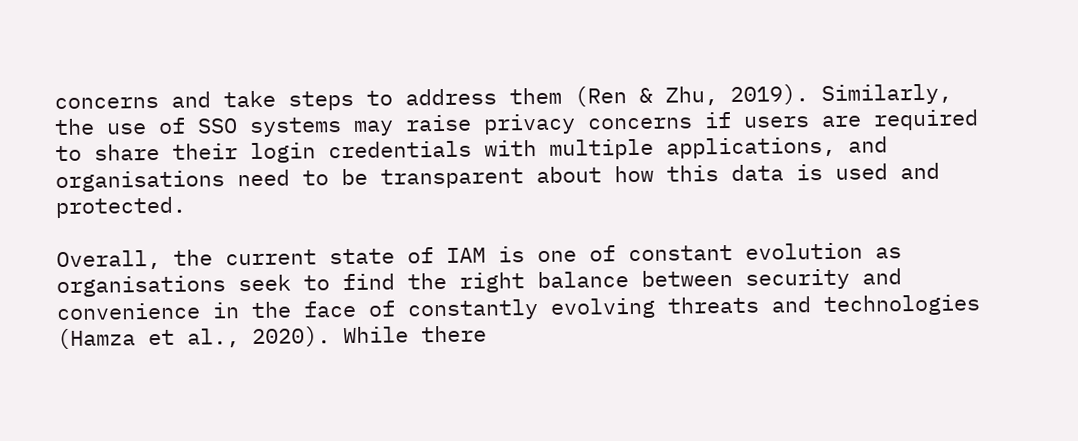concerns and take steps to address them (Ren & Zhu, 2019). Similarly, the use of SSO systems may raise privacy concerns if users are required to share their login credentials with multiple applications, and organisations need to be transparent about how this data is used and protected.

Overall, the current state of IAM is one of constant evolution as organisations seek to find the right balance between security and convenience in the face of constantly evolving threats and technologies (Hamza et al., 2020). While there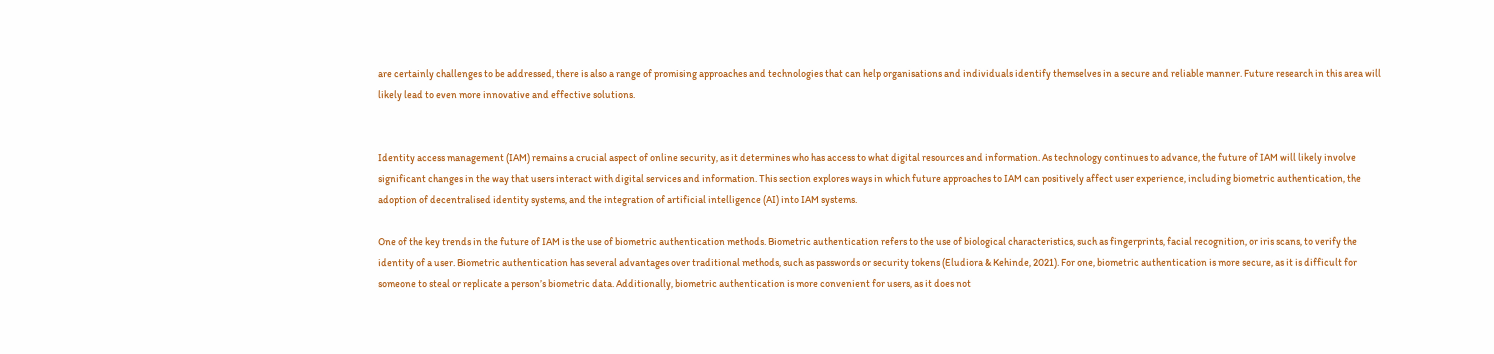are certainly challenges to be addressed, there is also a range of promising approaches and technologies that can help organisations and individuals identify themselves in a secure and reliable manner. Future research in this area will likely lead to even more innovative and effective solutions.


Identity access management (IAM) remains a crucial aspect of online security, as it determines who has access to what digital resources and information. As technology continues to advance, the future of IAM will likely involve significant changes in the way that users interact with digital services and information. This section explores ways in which future approaches to IAM can positively affect user experience, including biometric authentication, the adoption of decentralised identity systems, and the integration of artificial intelligence (AI) into IAM systems.

One of the key trends in the future of IAM is the use of biometric authentication methods. Biometric authentication refers to the use of biological characteristics, such as fingerprints, facial recognition, or iris scans, to verify the identity of a user. Biometric authentication has several advantages over traditional methods, such as passwords or security tokens (Eludiora & Kehinde, 2021). For one, biometric authentication is more secure, as it is difficult for someone to steal or replicate a person’s biometric data. Additionally, biometric authentication is more convenient for users, as it does not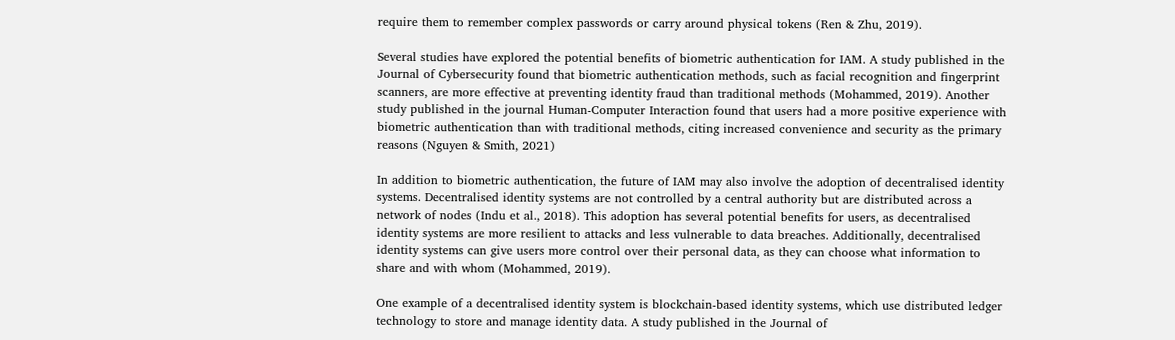require them to remember complex passwords or carry around physical tokens (Ren & Zhu, 2019).

Several studies have explored the potential benefits of biometric authentication for IAM. A study published in the Journal of Cybersecurity found that biometric authentication methods, such as facial recognition and fingerprint scanners, are more effective at preventing identity fraud than traditional methods (Mohammed, 2019). Another study published in the journal Human-Computer Interaction found that users had a more positive experience with biometric authentication than with traditional methods, citing increased convenience and security as the primary reasons (Nguyen & Smith, 2021)

In addition to biometric authentication, the future of IAM may also involve the adoption of decentralised identity systems. Decentralised identity systems are not controlled by a central authority but are distributed across a network of nodes (Indu et al., 2018). This adoption has several potential benefits for users, as decentralised identity systems are more resilient to attacks and less vulnerable to data breaches. Additionally, decentralised identity systems can give users more control over their personal data, as they can choose what information to share and with whom (Mohammed, 2019).

One example of a decentralised identity system is blockchain-based identity systems, which use distributed ledger technology to store and manage identity data. A study published in the Journal of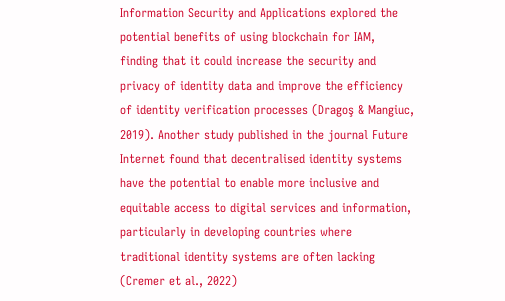Information Security and Applications explored the potential benefits of using blockchain for IAM, finding that it could increase the security and privacy of identity data and improve the efficiency of identity verification processes (Dragoş & Mangiuc, 2019). Another study published in the journal Future Internet found that decentralised identity systems have the potential to enable more inclusive and equitable access to digital services and information, particularly in developing countries where traditional identity systems are often lacking (Cremer et al., 2022)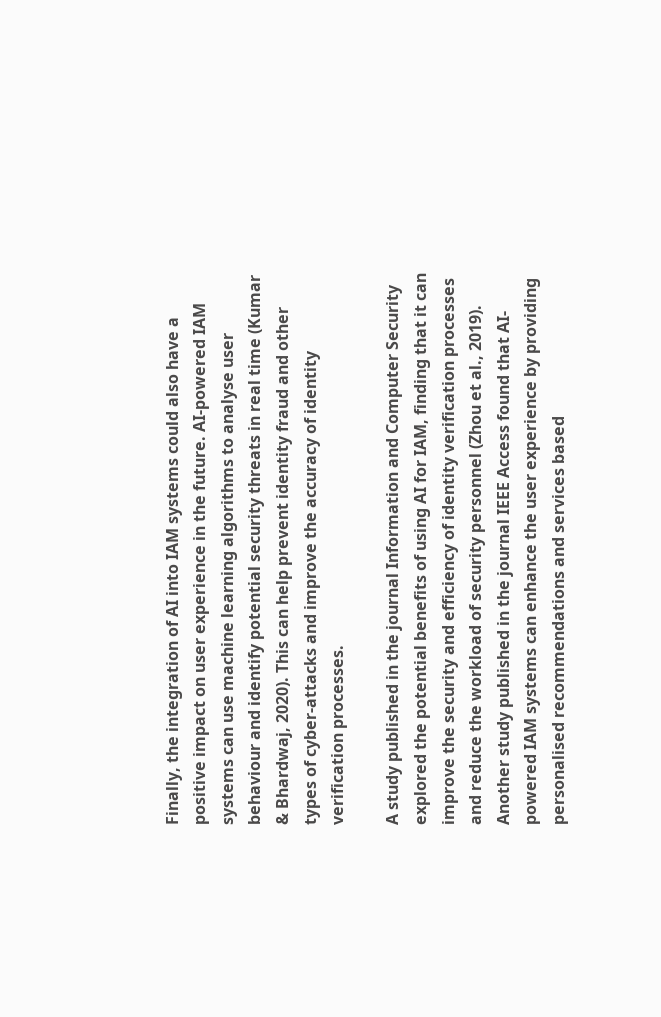Finally, the integration of AI into IAM systems could also have a positive impact on user experience in the future. AI-powered IAM systems can use machine learning algorithms to analyse user behaviour and identify potential security threats in real time (Kumar & Bhardwaj, 2020). This can help prevent identity fraud and other types of cyber-attacks and improve the accuracy of identity verification processes.

A study published in the journal Information and Computer Security explored the potential benefits of using AI for IAM, finding that it can improve the security and efficiency of identity verification processes and reduce the workload of security personnel (Zhou et al., 2019). Another study published in the journal IEEE Access found that AI-powered IAM systems can enhance the user experience by providing personalised recommendations and services based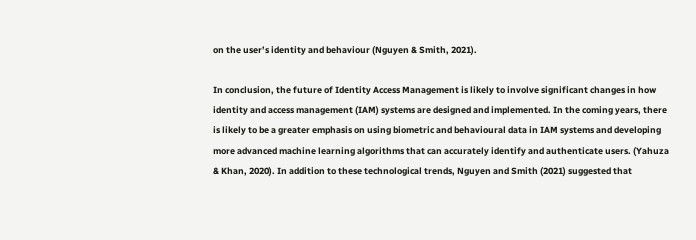on the user’s identity and behaviour (Nguyen & Smith, 2021).

In conclusion, the future of Identity Access Management is likely to involve significant changes in how identity and access management (IAM) systems are designed and implemented. In the coming years, there is likely to be a greater emphasis on using biometric and behavioural data in IAM systems and developing more advanced machine learning algorithms that can accurately identify and authenticate users. (Yahuza & Khan, 2020). In addition to these technological trends, Nguyen and Smith (2021) suggested that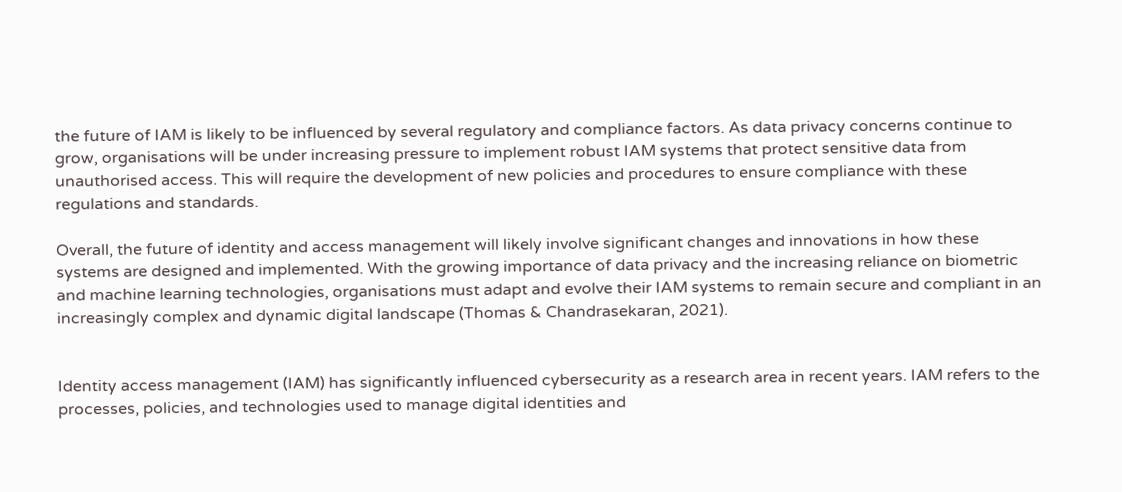the future of IAM is likely to be influenced by several regulatory and compliance factors. As data privacy concerns continue to grow, organisations will be under increasing pressure to implement robust IAM systems that protect sensitive data from unauthorised access. This will require the development of new policies and procedures to ensure compliance with these regulations and standards.

Overall, the future of identity and access management will likely involve significant changes and innovations in how these systems are designed and implemented. With the growing importance of data privacy and the increasing reliance on biometric and machine learning technologies, organisations must adapt and evolve their IAM systems to remain secure and compliant in an increasingly complex and dynamic digital landscape (Thomas & Chandrasekaran, 2021).


Identity access management (IAM) has significantly influenced cybersecurity as a research area in recent years. IAM refers to the processes, policies, and technologies used to manage digital identities and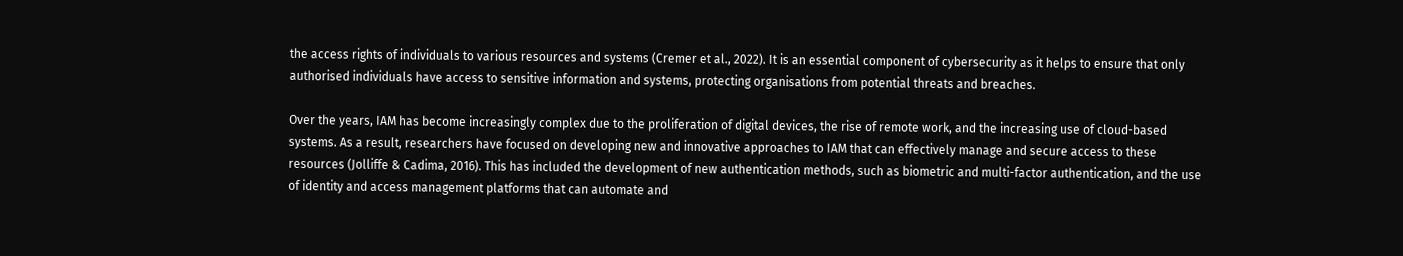the access rights of individuals to various resources and systems (Cremer et al., 2022). It is an essential component of cybersecurity as it helps to ensure that only authorised individuals have access to sensitive information and systems, protecting organisations from potential threats and breaches.

Over the years, IAM has become increasingly complex due to the proliferation of digital devices, the rise of remote work, and the increasing use of cloud-based systems. As a result, researchers have focused on developing new and innovative approaches to IAM that can effectively manage and secure access to these resources (Jolliffe & Cadima, 2016). This has included the development of new authentication methods, such as biometric and multi-factor authentication, and the use of identity and access management platforms that can automate and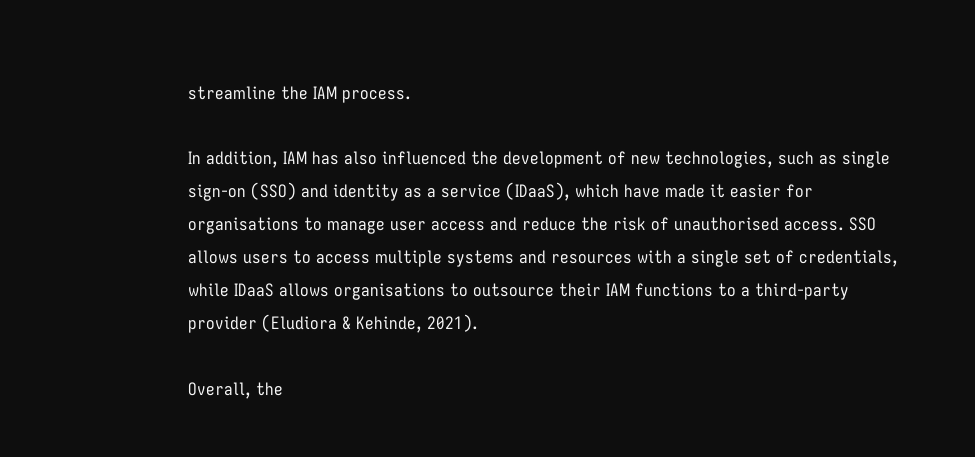streamline the IAM process.

In addition, IAM has also influenced the development of new technologies, such as single sign-on (SSO) and identity as a service (IDaaS), which have made it easier for organisations to manage user access and reduce the risk of unauthorised access. SSO allows users to access multiple systems and resources with a single set of credentials, while IDaaS allows organisations to outsource their IAM functions to a third-party provider (Eludiora & Kehinde, 2021).

Overall, the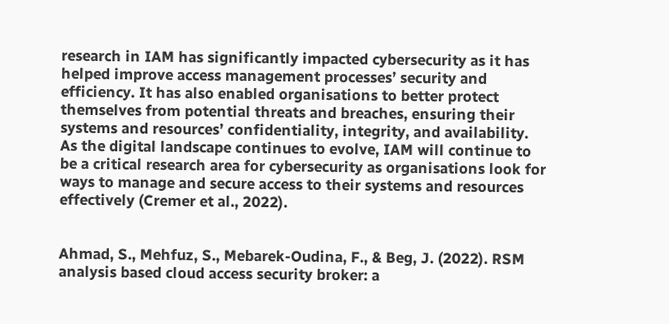research in IAM has significantly impacted cybersecurity as it has helped improve access management processes’ security and efficiency. It has also enabled organisations to better protect themselves from potential threats and breaches, ensuring their systems and resources’ confidentiality, integrity, and availability. As the digital landscape continues to evolve, IAM will continue to be a critical research area for cybersecurity as organisations look for ways to manage and secure access to their systems and resources effectively (Cremer et al., 2022).


Ahmad, S., Mehfuz, S., Mebarek-Oudina, F., & Beg, J. (2022). RSM analysis based cloud access security broker: a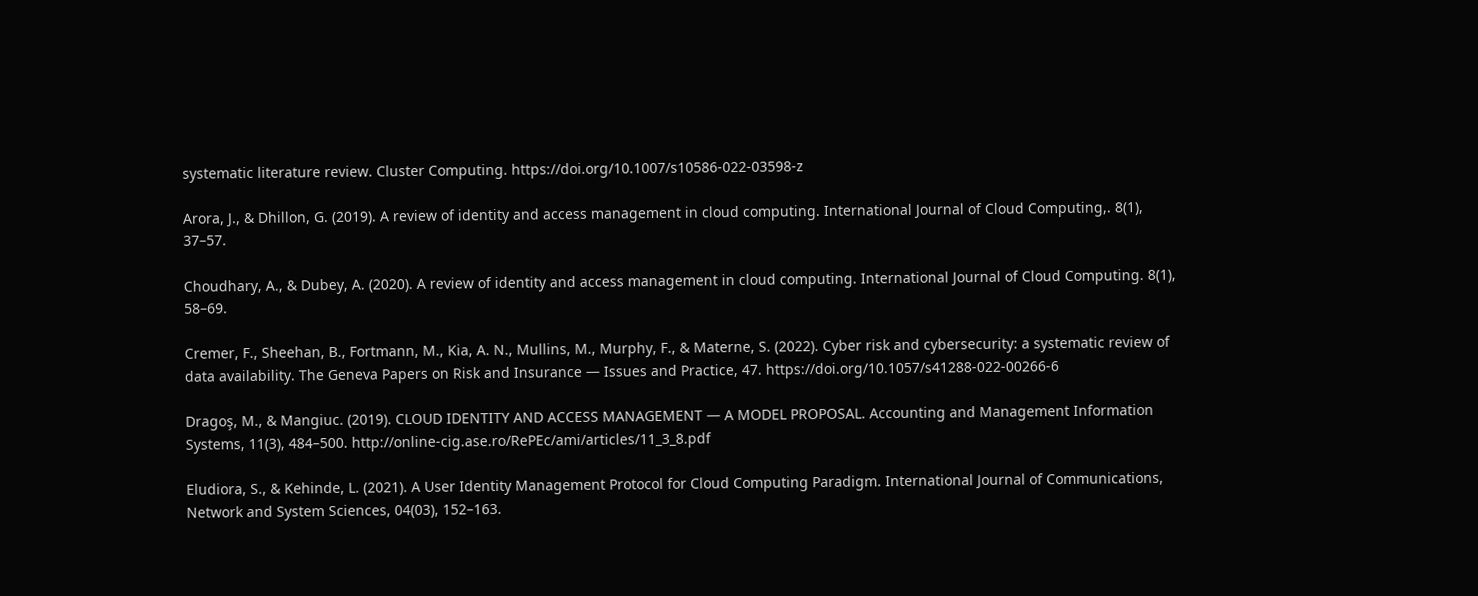systematic literature review. Cluster Computing. https://doi.org/10.1007/s10586-022-03598-z

Arora, J., & Dhillon, G. (2019). A review of identity and access management in cloud computing. International Journal of Cloud Computing,. 8(1), 37–57.

Choudhary, A., & Dubey, A. (2020). A review of identity and access management in cloud computing. International Journal of Cloud Computing. 8(1), 58–69.

Cremer, F., Sheehan, B., Fortmann, M., Kia, A. N., Mullins, M., Murphy, F., & Materne, S. (2022). Cyber risk and cybersecurity: a systematic review of data availability. The Geneva Papers on Risk and Insurance — Issues and Practice, 47. https://doi.org/10.1057/s41288-022-00266-6

Dragoş, M., & Mangiuc. (2019). CLOUD IDENTITY AND ACCESS MANAGEMENT — A MODEL PROPOSAL. Accounting and Management Information Systems, 11(3), 484–500. http://online-cig.ase.ro/RePEc/ami/articles/11_3_8.pdf

Eludiora, S., & Kehinde, L. (2021). A User Identity Management Protocol for Cloud Computing Paradigm. International Journal of Communications, Network and System Sciences, 04(03), 152–163.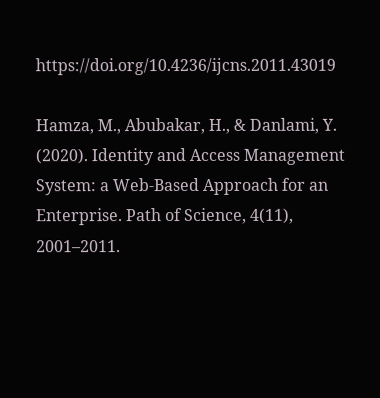https://doi.org/10.4236/ijcns.2011.43019

Hamza, M., Abubakar, H., & Danlami, Y. (2020). Identity and Access Management System: a Web-Based Approach for an Enterprise. Path of Science, 4(11), 2001–2011.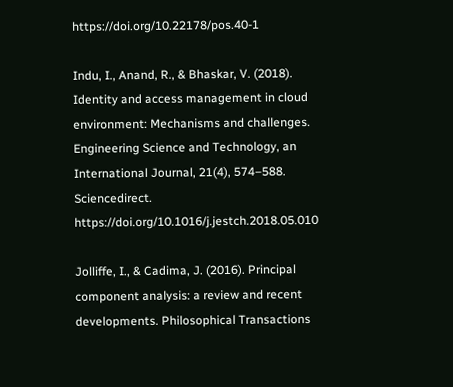https://doi.org/10.22178/pos.40-1

Indu, I., Anand, R., & Bhaskar, V. (2018). Identity and access management in cloud environment: Mechanisms and challenges. Engineering Science and Technology, an International Journal, 21(4), 574–588. Sciencedirect. https://doi.org/10.1016/j.jestch.2018.05.010

Jolliffe, I., & Cadima, J. (2016). Principal component analysis: a review and recent developments. Philosophical Transactions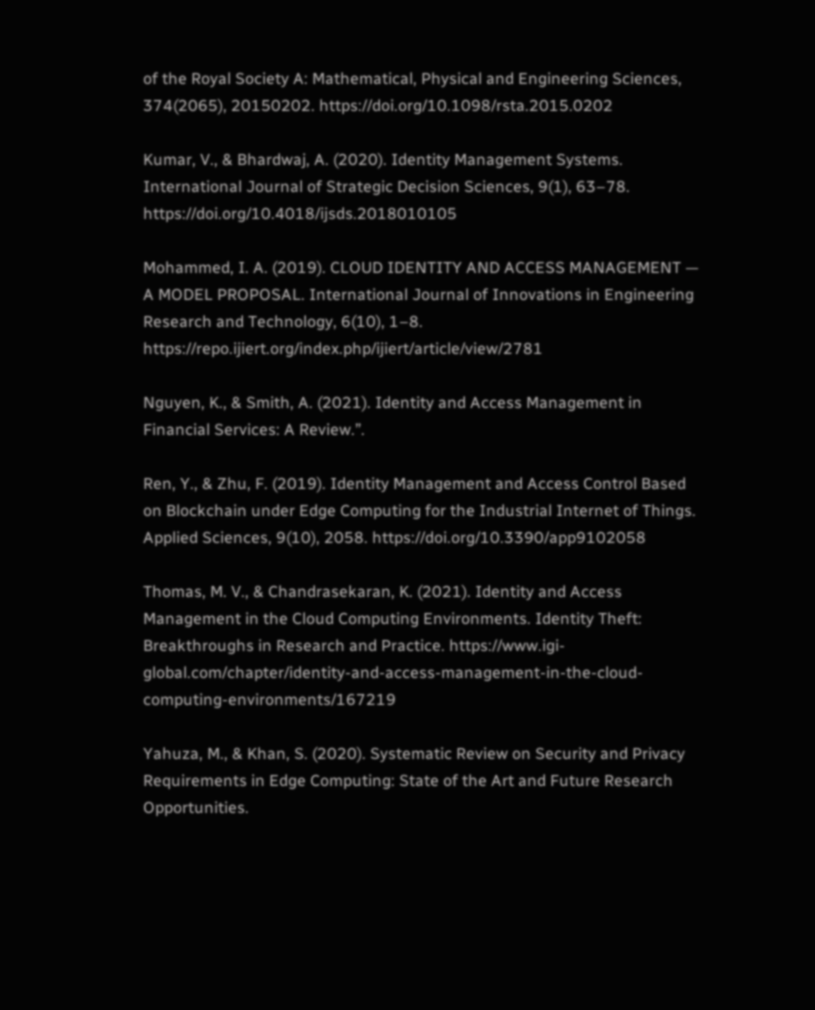of the Royal Society A: Mathematical, Physical and Engineering Sciences, 374(2065), 20150202. https://doi.org/10.1098/rsta.2015.0202

Kumar, V., & Bhardwaj, A. (2020). Identity Management Systems. International Journal of Strategic Decision Sciences, 9(1), 63–78. https://doi.org/10.4018/ijsds.2018010105

Mohammed, I. A. (2019). CLOUD IDENTITY AND ACCESS MANAGEMENT — A MODEL PROPOSAL. International Journal of Innovations in Engineering Research and Technology, 6(10), 1–8. https://repo.ijiert.org/index.php/ijiert/article/view/2781

Nguyen, K., & Smith, A. (2021). Identity and Access Management in Financial Services: A Review.”.

Ren, Y., & Zhu, F. (2019). Identity Management and Access Control Based on Blockchain under Edge Computing for the Industrial Internet of Things. Applied Sciences, 9(10), 2058. https://doi.org/10.3390/app9102058

Thomas, M. V., & Chandrasekaran, K. (2021). Identity and Access Management in the Cloud Computing Environments. Identity Theft: Breakthroughs in Research and Practice. https://www.igi-global.com/chapter/identity-and-access-management-in-the-cloud-computing-environments/167219

Yahuza, M., & Khan, S. (2020). Systematic Review on Security and Privacy Requirements in Edge Computing: State of the Art and Future Research Opportunities.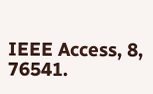IEEE Access, 8, 76541.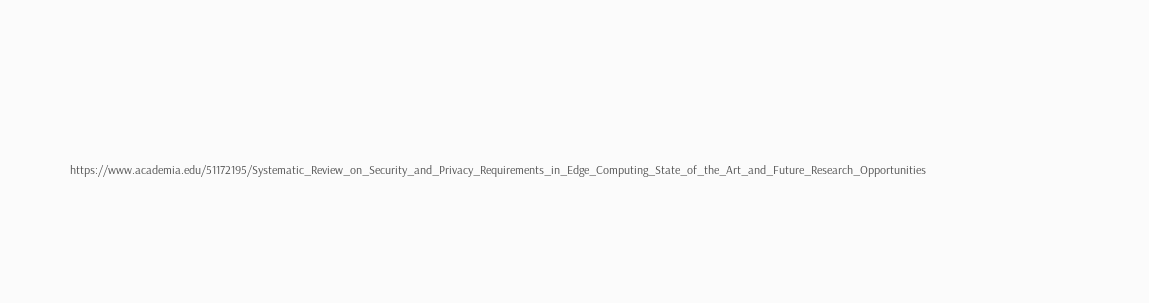https://www.academia.edu/51172195/Systematic_Review_on_Security_and_Privacy_Requirements_in_Edge_Computing_State_of_the_Art_and_Future_Research_Opportunities